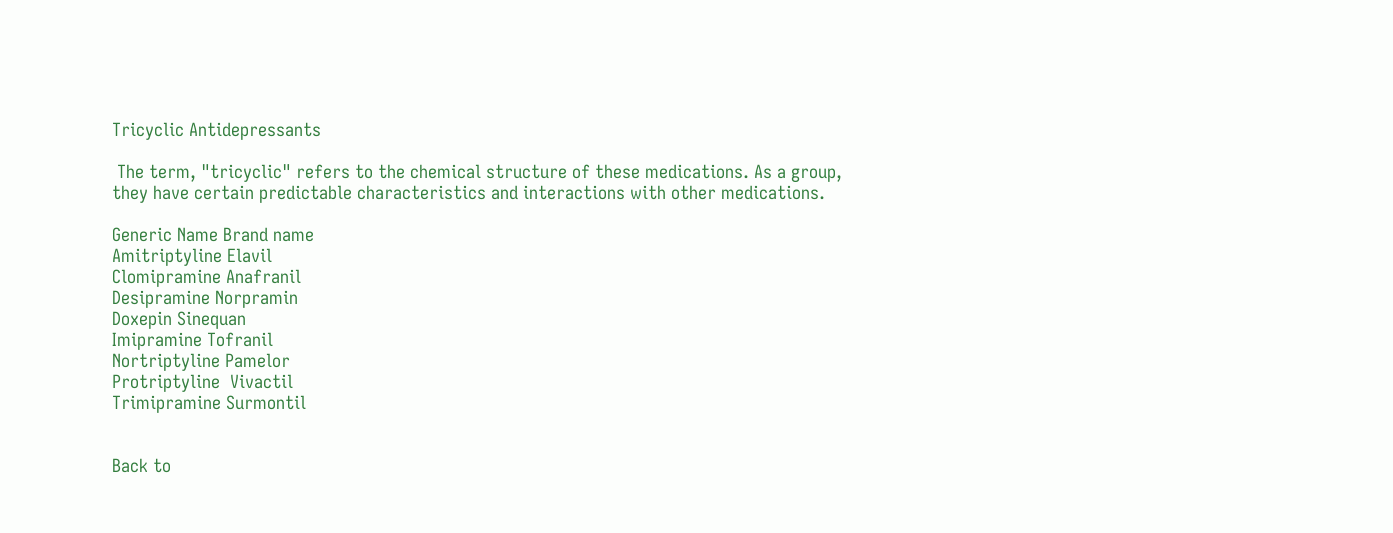Tricyclic Antidepressants

 The term, "tricyclic" refers to the chemical structure of these medications. As a group, they have certain predictable characteristics and interactions with other medications.

Generic Name Brand name
Amitriptyline Elavil
Clomipramine Anafranil
Desipramine Norpramin
Doxepin Sinequan
Imipramine Tofranil
Nortriptyline Pamelor
Protriptyline  Vivactil
Trimipramine Surmontil


Back to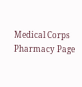Medical Corps Pharmacy Page